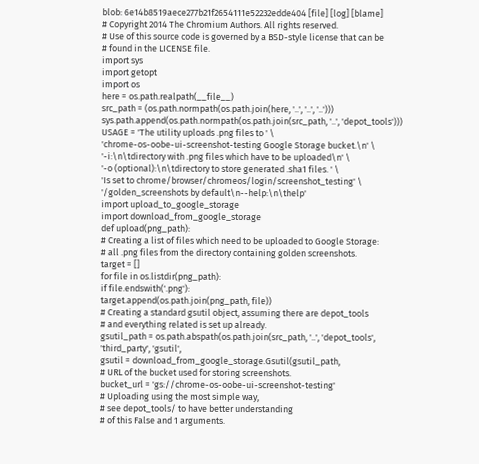blob: 6e14b8519aece277b21f2654111e52232edde404 [file] [log] [blame]
# Copyright 2014 The Chromium Authors. All rights reserved.
# Use of this source code is governed by a BSD-style license that can be
# found in the LICENSE file.
import sys
import getopt
import os
here = os.path.realpath(__file__)
src_path = (os.path.normpath(os.path.join(here, '..', '..', '..')))
sys.path.append(os.path.normpath(os.path.join(src_path, '..', 'depot_tools')))
USAGE = 'The utility uploads .png files to ' \
'chrome-os-oobe-ui-screenshot-testing Google Storage bucket.\n' \
'-i:\n\tdirectory with .png files which have to be uploaded\n' \
'-o (optional):\n\tdirectory to store generated .sha1 files. ' \
'Is set to chrome/browser/chromeos/login/screenshot_testing' \
'/golden_screenshots by default\n--help:\n\thelp'
import upload_to_google_storage
import download_from_google_storage
def upload(png_path):
# Creating a list of files which need to be uploaded to Google Storage:
# all .png files from the directory containing golden screenshots.
target = []
for file in os.listdir(png_path):
if file.endswith('.png'):
target.append(os.path.join(png_path, file))
# Creating a standard gsutil object, assuming there are depot_tools
# and everything related is set up already.
gsutil_path = os.path.abspath(os.path.join(src_path, '..', 'depot_tools',
'third_party', 'gsutil',
gsutil = download_from_google_storage.Gsutil(gsutil_path,
# URL of the bucket used for storing screenshots.
bucket_url = 'gs://chrome-os-oobe-ui-screenshot-testing'
# Uploading using the most simple way,
# see depot_tools/ to have better understanding
# of this False and 1 arguments.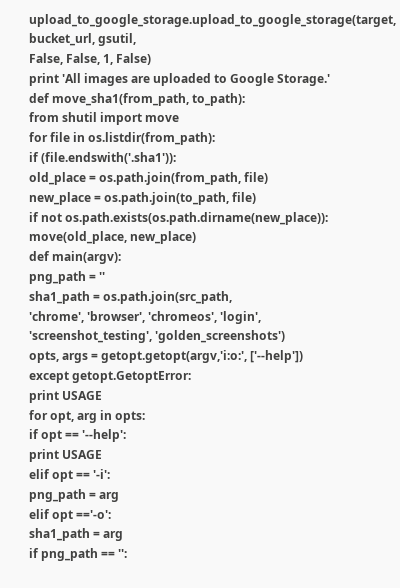upload_to_google_storage.upload_to_google_storage(target, bucket_url, gsutil,
False, False, 1, False)
print 'All images are uploaded to Google Storage.'
def move_sha1(from_path, to_path):
from shutil import move
for file in os.listdir(from_path):
if (file.endswith('.sha1')):
old_place = os.path.join(from_path, file)
new_place = os.path.join(to_path, file)
if not os.path.exists(os.path.dirname(new_place)):
move(old_place, new_place)
def main(argv):
png_path = ''
sha1_path = os.path.join(src_path,
'chrome', 'browser', 'chromeos', 'login',
'screenshot_testing', 'golden_screenshots')
opts, args = getopt.getopt(argv,'i:o:', ['--help'])
except getopt.GetoptError:
print USAGE
for opt, arg in opts:
if opt == '--help':
print USAGE
elif opt == '-i':
png_path = arg
elif opt =='-o':
sha1_path = arg
if png_path == '':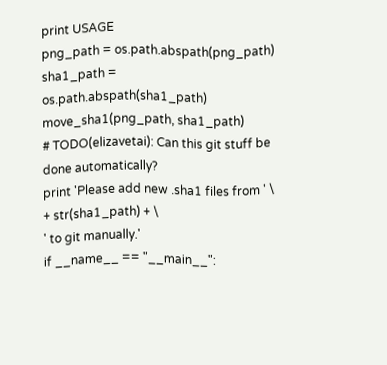print USAGE
png_path = os.path.abspath(png_path)
sha1_path = os.path.abspath(sha1_path)
move_sha1(png_path, sha1_path)
# TODO(elizavetai): Can this git stuff be done automatically?
print 'Please add new .sha1 files from ' \
+ str(sha1_path) + \
' to git manually.'
if __name__ == "__main__":